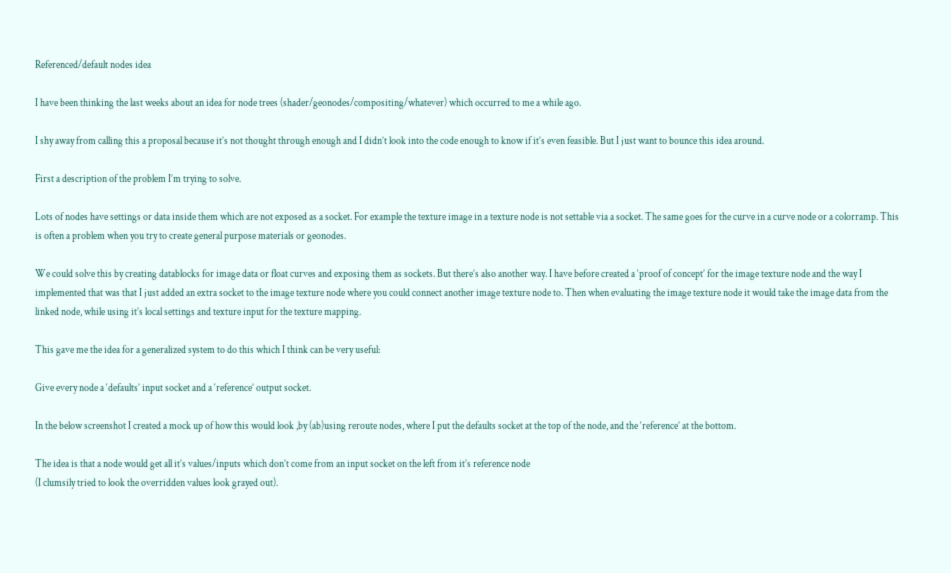Referenced/default nodes idea

I have been thinking the last weeks about an idea for node trees (shader/geonodes/compositing/whatever) which occurred to me a while ago.

I shy away from calling this a proposal because it’s not thought through enough and I didn’t look into the code enough to know if it’s even feasible. But I just want to bounce this idea around.

First a description of the problem I’m trying to solve.

Lots of nodes have settings or data inside them which are not exposed as a socket. For example the texture image in a texture node is not settable via a socket. The same goes for the curve in a curve node or a colorramp. This is often a problem when you try to create general purpose materials or geonodes.

We could solve this by creating datablocks for image data or float curves and exposing them as sockets. But there’s also another way. I have before created a ‘proof of concept’ for the image texture node and the way I implemented that was that I just added an extra socket to the image texture node where you could connect another image texture node to. Then when evaluating the image texture node it would take the image data from the linked node, while using it’s local settings and texture input for the texture mapping.

This gave me the idea for a generalized system to do this which I think can be very useful:

Give every node a ‘defaults’ input socket and a ‘reference’ output socket.

In the below screenshot I created a mock up of how this would look ,by (ab)using reroute nodes, where I put the defaults socket at the top of the node, and the ‘reference’ at the bottom.

The idea is that a node would get all it’s values/inputs which don’t come from an input socket on the left from it’s reference node
(I clumsily tried to look the overridden values look grayed out).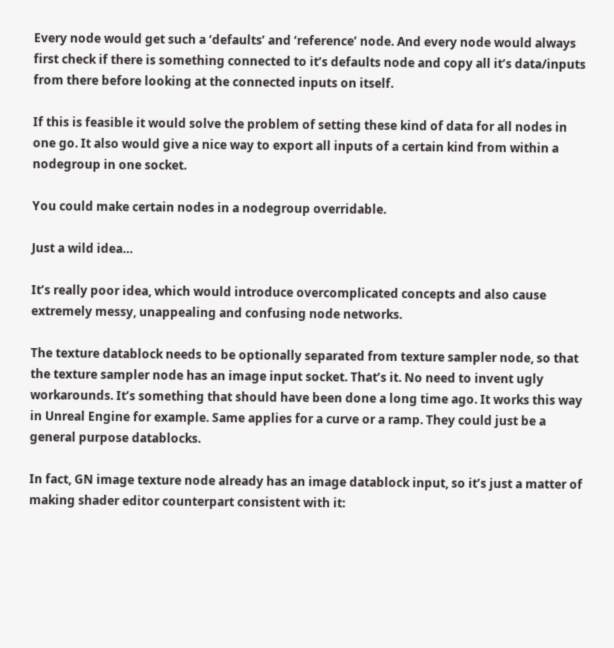Every node would get such a ‘defaults’ and ‘reference’ node. And every node would always first check if there is something connected to it’s defaults node and copy all it’s data/inputs from there before looking at the connected inputs on itself.

If this is feasible it would solve the problem of setting these kind of data for all nodes in one go. It also would give a nice way to export all inputs of a certain kind from within a nodegroup in one socket.

You could make certain nodes in a nodegroup overridable.

Just a wild idea…

It’s really poor idea, which would introduce overcomplicated concepts and also cause extremely messy, unappealing and confusing node networks.

The texture datablock needs to be optionally separated from texture sampler node, so that the texture sampler node has an image input socket. That’s it. No need to invent ugly workarounds. It’s something that should have been done a long time ago. It works this way in Unreal Engine for example. Same applies for a curve or a ramp. They could just be a general purpose datablocks.

In fact, GN image texture node already has an image datablock input, so it’s just a matter of making shader editor counterpart consistent with it: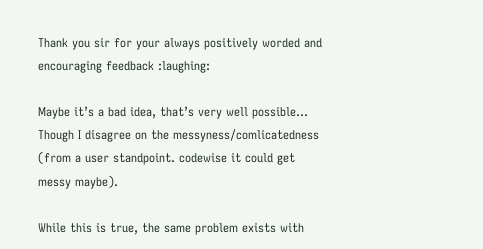Thank you sir for your always positively worded and encouraging feedback :laughing:

Maybe it’s a bad idea, that’s very well possible… Though I disagree on the messyness/comlicatedness (from a user standpoint. codewise it could get messy maybe).

While this is true, the same problem exists with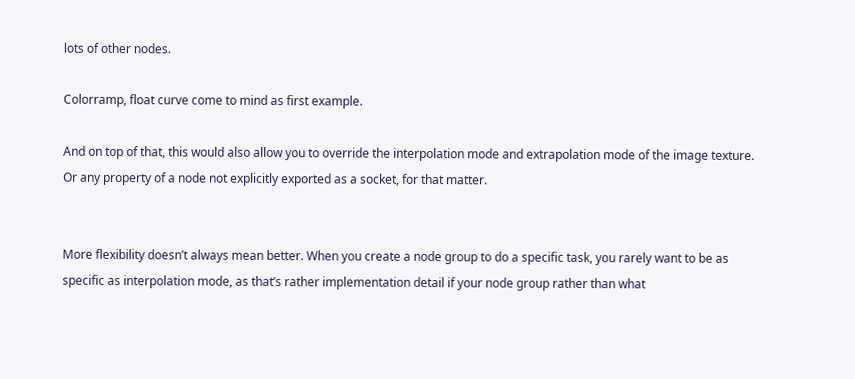lots of other nodes.

Colorramp, float curve come to mind as first example.

And on top of that, this would also allow you to override the interpolation mode and extrapolation mode of the image texture. Or any property of a node not explicitly exported as a socket, for that matter.


More flexibility doesn’t always mean better. When you create a node group to do a specific task, you rarely want to be as specific as interpolation mode, as that’s rather implementation detail if your node group rather than what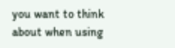you want to think about when using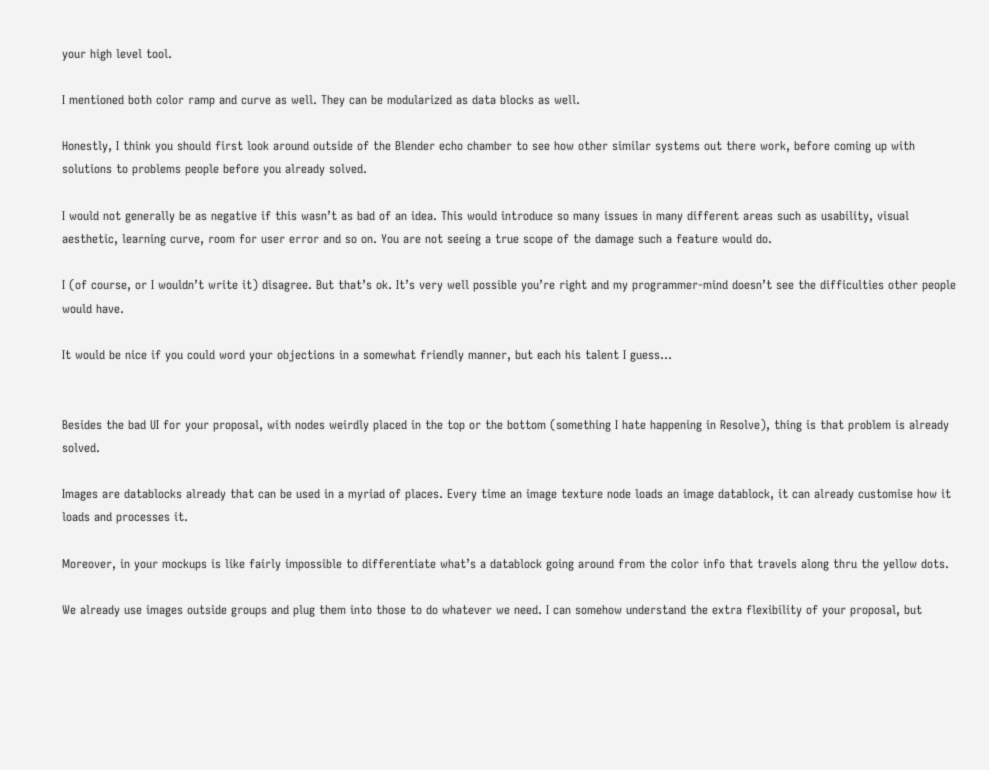your high level tool.

I mentioned both color ramp and curve as well. They can be modularized as data blocks as well.

Honestly, I think you should first look around outside of the Blender echo chamber to see how other similar systems out there work, before coming up with solutions to problems people before you already solved.

I would not generally be as negative if this wasn’t as bad of an idea. This would introduce so many issues in many different areas such as usability, visual aesthetic, learning curve, room for user error and so on. You are not seeing a true scope of the damage such a feature would do.

I (of course, or I wouldn’t write it) disagree. But that’s ok. It’s very well possible you’re right and my programmer-mind doesn’t see the difficulties other people would have.

It would be nice if you could word your objections in a somewhat friendly manner, but each his talent I guess…


Besides the bad UI for your proposal, with nodes weirdly placed in the top or the bottom (something I hate happening in Resolve), thing is that problem is already solved.

Images are datablocks already that can be used in a myriad of places. Every time an image texture node loads an image datablock, it can already customise how it loads and processes it.

Moreover, in your mockups is like fairly impossible to differentiate what’s a datablock going around from the color info that travels along thru the yellow dots.

We already use images outside groups and plug them into those to do whatever we need. I can somehow understand the extra flexibility of your proposal, but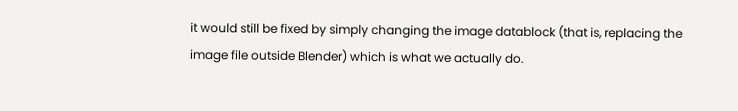it would still be fixed by simply changing the image datablock (that is, replacing the image file outside Blender) which is what we actually do.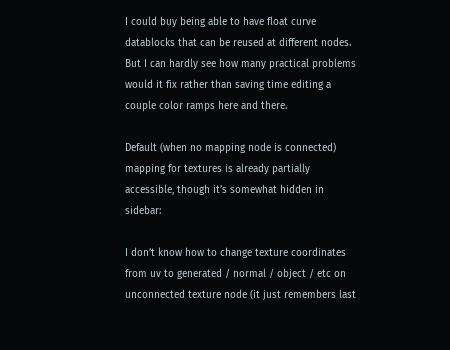I could buy being able to have float curve datablocks that can be reused at different nodes. But I can hardly see how many practical problems would it fix rather than saving time editing a couple color ramps here and there.

Default (when no mapping node is connected) mapping for textures is already partially accessible, though it’s somewhat hidden in sidebar:

I don’t know how to change texture coordinates from uv to generated / normal / object / etc on unconnected texture node (it just remembers last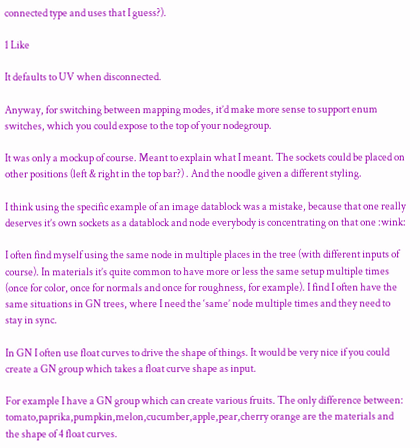connected type and uses that I guess?).

1 Like

It defaults to UV when disconnected.

Anyway, for switching between mapping modes, it’d make more sense to support enum switches, which you could expose to the top of your nodegroup.

It was only a mockup of course. Meant to explain what I meant. The sockets could be placed on other positions (left & right in the top bar?) . And the noodle given a different styling.

I think using the specific example of an image datablock was a mistake, because that one really deserves it’s own sockets as a datablock and node everybody is concentrating on that one :wink:

I often find myself using the same node in multiple places in the tree (with different inputs of course). In materials it’s quite common to have more or less the same setup multiple times (once for color, once for normals and once for roughness, for example). I find I often have the same situations in GN trees, where I need the ‘same’ node multiple times and they need to stay in sync.

In GN I often use float curves to drive the shape of things. It would be very nice if you could create a GN group which takes a float curve shape as input.

For example I have a GN group which can create various fruits. The only difference between: tomato,paprika,pumpkin,melon,cucumber,apple,pear,cherry orange are the materials and the shape of 4 float curves.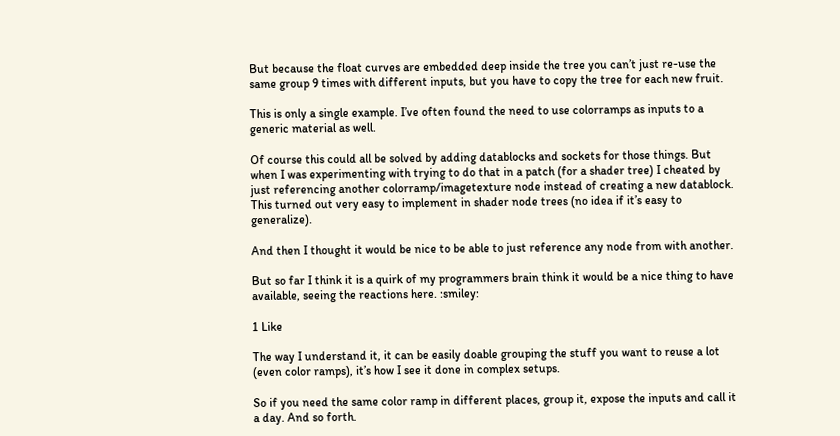But because the float curves are embedded deep inside the tree you can’t just re-use the same group 9 times with different inputs, but you have to copy the tree for each new fruit.

This is only a single example. I’ve often found the need to use colorramps as inputs to a generic material as well.

Of course this could all be solved by adding datablocks and sockets for those things. But when I was experimenting with trying to do that in a patch (for a shader tree) I cheated by just referencing another colorramp/imagetexture node instead of creating a new datablock. This turned out very easy to implement in shader node trees (no idea if it’s easy to generalize).

And then I thought it would be nice to be able to just reference any node from with another.

But so far I think it is a quirk of my programmers brain think it would be a nice thing to have available, seeing the reactions here. :smiley:

1 Like

The way I understand it, it can be easily doable grouping the stuff you want to reuse a lot (even color ramps), it’s how I see it done in complex setups.

So if you need the same color ramp in different places, group it, expose the inputs and call it a day. And so forth.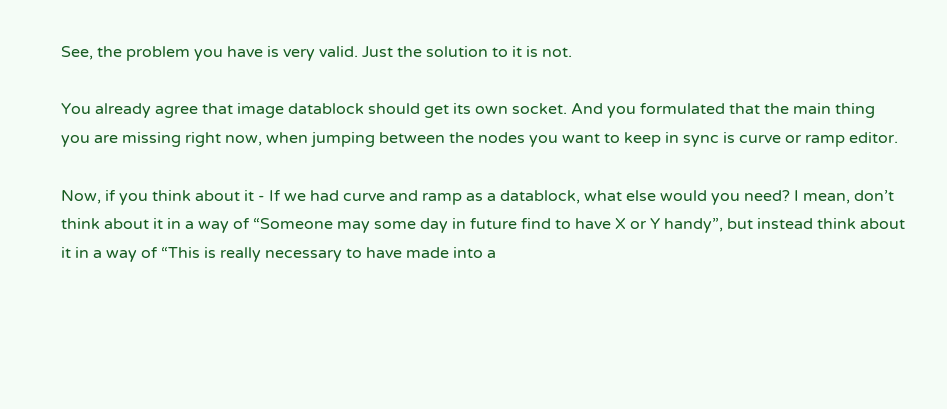See, the problem you have is very valid. Just the solution to it is not.

You already agree that image datablock should get its own socket. And you formulated that the main thing you are missing right now, when jumping between the nodes you want to keep in sync is curve or ramp editor.

Now, if you think about it - If we had curve and ramp as a datablock, what else would you need? I mean, don’t think about it in a way of “Someone may some day in future find to have X or Y handy”, but instead think about it in a way of “This is really necessary to have made into a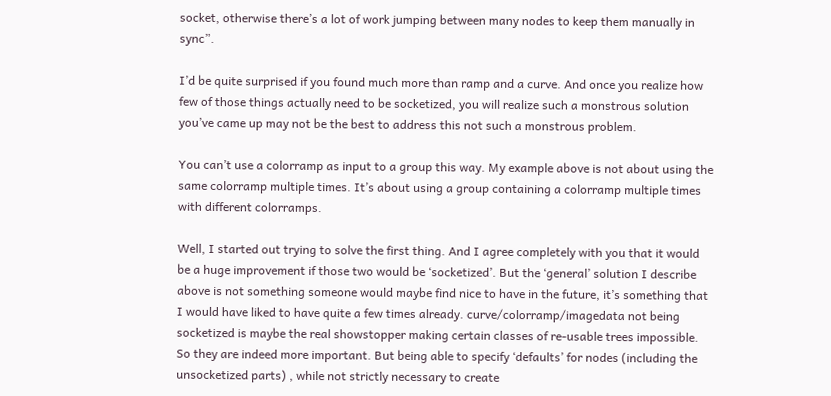socket, otherwise there’s a lot of work jumping between many nodes to keep them manually in sync”.

I’d be quite surprised if you found much more than ramp and a curve. And once you realize how few of those things actually need to be socketized, you will realize such a monstrous solution you’ve came up may not be the best to address this not such a monstrous problem.

You can’t use a colorramp as input to a group this way. My example above is not about using the same colorramp multiple times. It’s about using a group containing a colorramp multiple times with different colorramps.

Well, I started out trying to solve the first thing. And I agree completely with you that it would be a huge improvement if those two would be ‘socketized’. But the ‘general’ solution I describe above is not something someone would maybe find nice to have in the future, it’s something that I would have liked to have quite a few times already. curve/colorramp/imagedata not being socketized is maybe the real showstopper making certain classes of re-usable trees impossible. So they are indeed more important. But being able to specify ‘defaults’ for nodes (including the unsocketized parts) , while not strictly necessary to create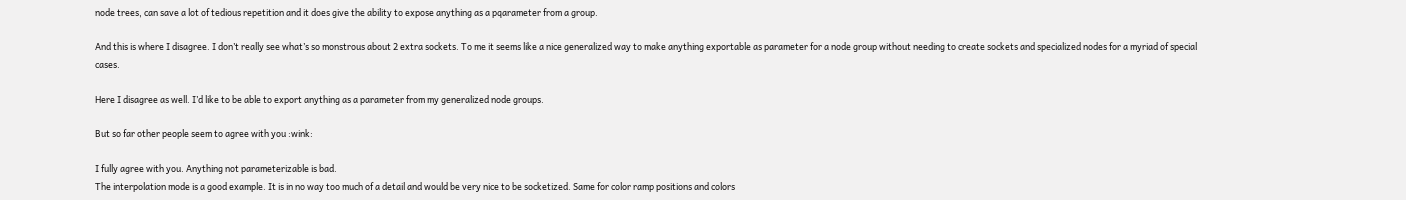node trees, can save a lot of tedious repetition and it does give the ability to expose anything as a pqarameter from a group.

And this is where I disagree. I don’t really see what’s so monstrous about 2 extra sockets. To me it seems like a nice generalized way to make anything exportable as parameter for a node group without needing to create sockets and specialized nodes for a myriad of special cases.

Here I disagree as well. I’d like to be able to export anything as a parameter from my generalized node groups.

But so far other people seem to agree with you :wink:

I fully agree with you. Anything not parameterizable is bad.
The interpolation mode is a good example. It is in no way too much of a detail and would be very nice to be socketized. Same for color ramp positions and colors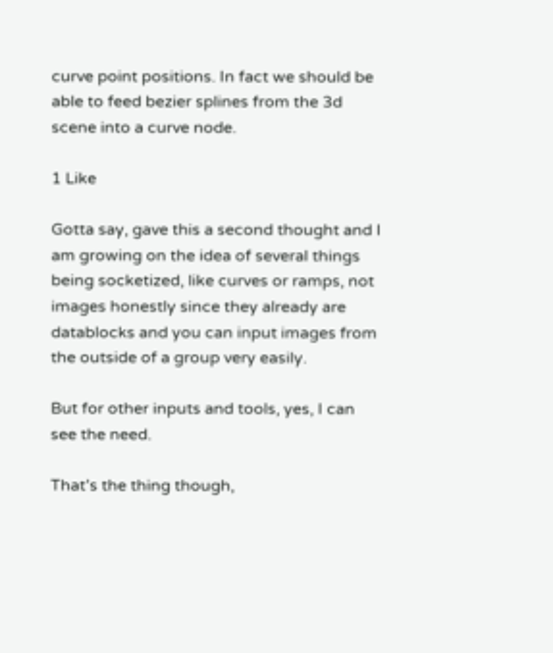curve point positions. In fact we should be able to feed bezier splines from the 3d scene into a curve node.

1 Like

Gotta say, gave this a second thought and I am growing on the idea of several things being socketized, like curves or ramps, not images honestly since they already are datablocks and you can input images from the outside of a group very easily.

But for other inputs and tools, yes, I can see the need.

That’s the thing though,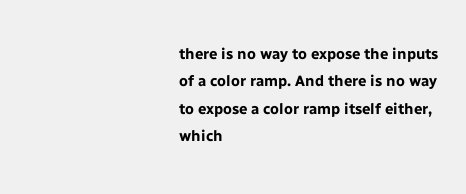there is no way to expose the inputs of a color ramp. And there is no way to expose a color ramp itself either, which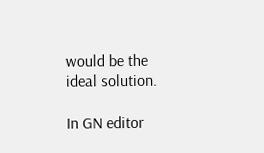would be the ideal solution.

In GN editor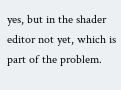yes, but in the shader editor not yet, which is part of the problem.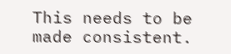This needs to be made consistent.